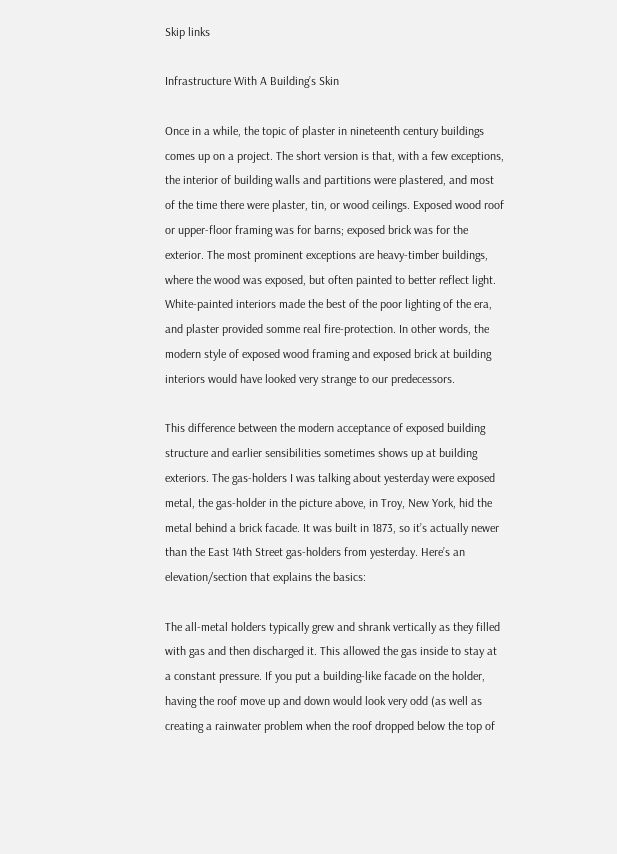Skip links

Infrastructure With A Building’s Skin

Once in a while, the topic of plaster in nineteenth century buildings comes up on a project. The short version is that, with a few exceptions, the interior of building walls and partitions were plastered, and most of the time there were plaster, tin, or wood ceilings. Exposed wood roof or upper-floor framing was for barns; exposed brick was for the exterior. The most prominent exceptions are heavy-timber buildings, where the wood was exposed, but often painted to better reflect light. White-painted interiors made the best of the poor lighting of the era, and plaster provided somme real fire-protection. In other words, the modern style of exposed wood framing and exposed brick at building interiors would have looked very strange to our predecessors.

This difference between the modern acceptance of exposed building structure and earlier sensibilities sometimes shows up at building exteriors. The gas-holders I was talking about yesterday were exposed metal, the gas-holder in the picture above, in Troy, New York, hid the metal behind a brick facade. It was built in 1873, so it’s actually newer than the East 14th Street gas-holders from yesterday. Here’s an elevation/section that explains the basics:

The all-metal holders typically grew and shrank vertically as they filled with gas and then discharged it. This allowed the gas inside to stay at a constant pressure. If you put a building-like facade on the holder, having the roof move up and down would look very odd (as well as creating a rainwater problem when the roof dropped below the top of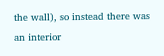the wall), so instead there was an interior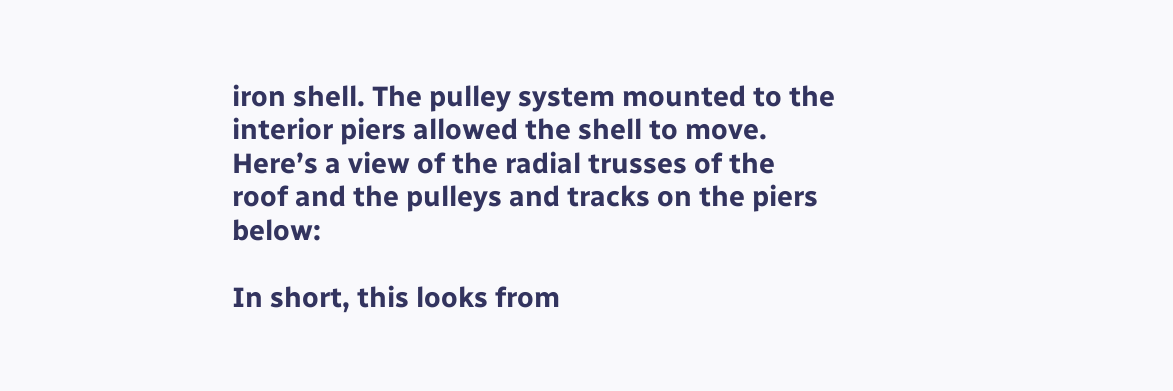iron shell. The pulley system mounted to the interior piers allowed the shell to move. Here’s a view of the radial trusses of the roof and the pulleys and tracks on the piers below:

In short, this looks from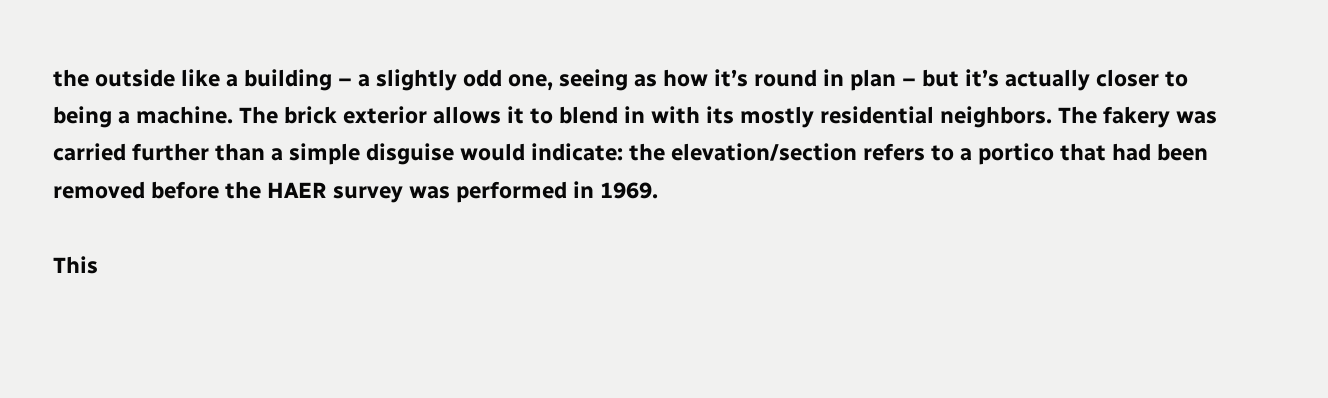the outside like a building – a slightly odd one, seeing as how it’s round in plan – but it’s actually closer to being a machine. The brick exterior allows it to blend in with its mostly residential neighbors. The fakery was carried further than a simple disguise would indicate: the elevation/section refers to a portico that had been removed before the HAER survey was performed in 1969.

This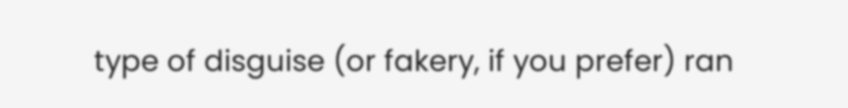type of disguise (or fakery, if you prefer) ran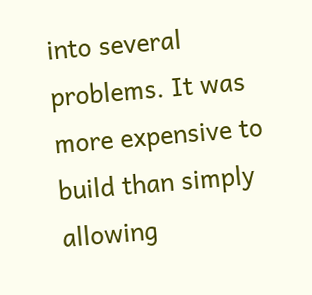into several problems. It was more expensive to build than simply allowing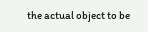the actual object to be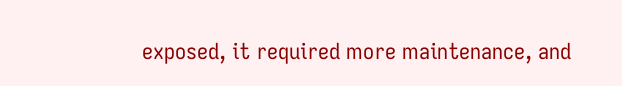exposed, it required more maintenance, and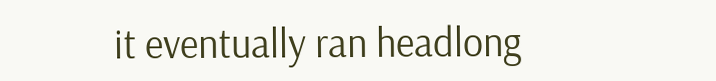it eventually ran headlong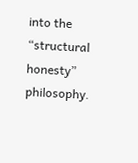into the “structural honesty” philosophy.